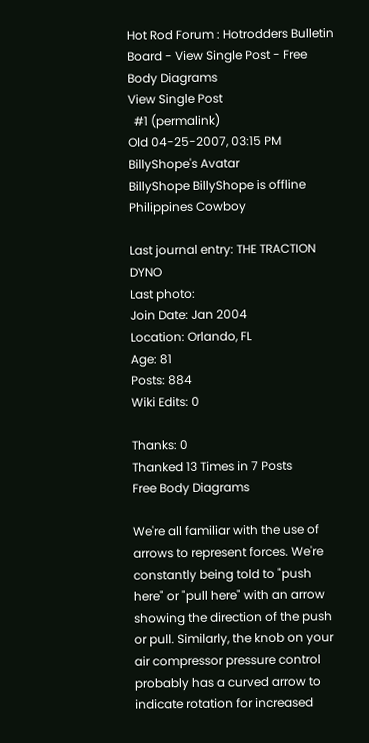Hot Rod Forum : Hotrodders Bulletin Board - View Single Post - Free Body Diagrams
View Single Post
  #1 (permalink)
Old 04-25-2007, 03:15 PM
BillyShope's Avatar
BillyShope BillyShope is offline
Philippines Cowboy

Last journal entry: THE TRACTION DYNO
Last photo:
Join Date: Jan 2004
Location: Orlando, FL
Age: 81
Posts: 884
Wiki Edits: 0

Thanks: 0
Thanked 13 Times in 7 Posts
Free Body Diagrams

We're all familiar with the use of arrows to represent forces. We're constantly being told to "push here" or "pull here" with an arrow showing the direction of the push or pull. Similarly, the knob on your air compressor pressure control probably has a curved arrow to indicate rotation for increased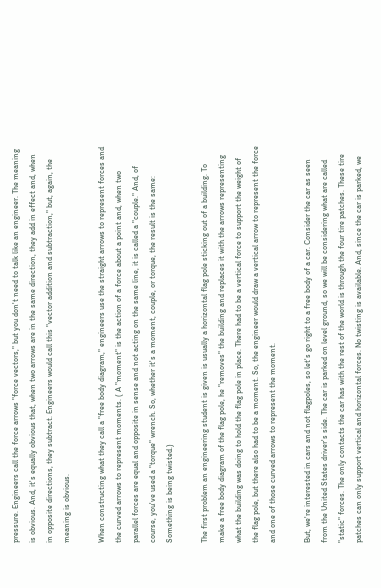pressure. Engineers call the force arrows "force vectors," but you don't need to talk like an engineer. The meaning is obvious. And, it's equally obvious that, when two arrows are in the same direction, they add in effect and, when in opposite directions, they subtract. Engineers would call this "vector addition and subtraction," but, again, the meaning is obvious.

When constructing what they call a "free body diagram," engineers use the straight arrows to represent forces and the curved arrows to represent moments. ( A "moment" is the action of a force about a point and, when two parallel forces are equal and opposite in sense and not acting on the same line, it is called a "couple." And, of course, you've used a "torque" wrench. So, whether it's a moment, couple, or torque, the result is the same: Something is being twisted.)

The first problem an engineering student is given is usually a horizontal flag pole sticking out of a building. To make a free body diagram of the flag pole, he "removes" the building and replaces it with the arrows representing what the building was doing to hold the flag pole in place. There had to be a vertical force to support the weight of the flag pole, but there also had to be a moment. So, the engineer would draw a vertical arrow to represent the force and one of those curved arrows to represent the moment.

But, we're interested in cars and not flagpoles, so let's go right to a free body of a car. Consider the car as seen from the United States driver's side. The car is parked on level ground, so we will be considering what are called "static" forces. The only contacts the car has with the rest of the world is through the four tire patches. These tire patches can only support vertical and horizontal forces. No twisting is available. And, since the car is parked, we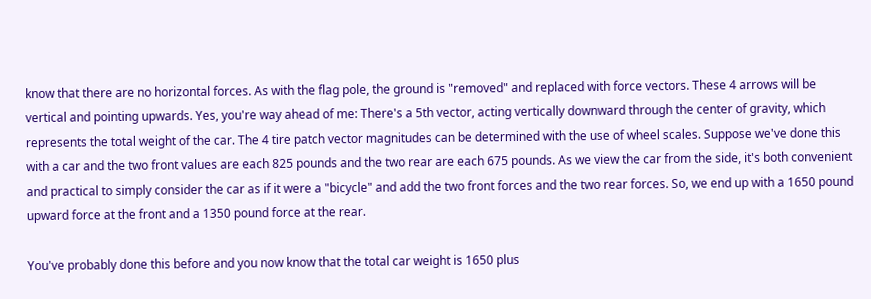know that there are no horizontal forces. As with the flag pole, the ground is "removed" and replaced with force vectors. These 4 arrows will be vertical and pointing upwards. Yes, you're way ahead of me: There's a 5th vector, acting vertically downward through the center of gravity, which represents the total weight of the car. The 4 tire patch vector magnitudes can be determined with the use of wheel scales. Suppose we've done this with a car and the two front values are each 825 pounds and the two rear are each 675 pounds. As we view the car from the side, it's both convenient and practical to simply consider the car as if it were a "bicycle" and add the two front forces and the two rear forces. So, we end up with a 1650 pound upward force at the front and a 1350 pound force at the rear.

You've probably done this before and you now know that the total car weight is 1650 plus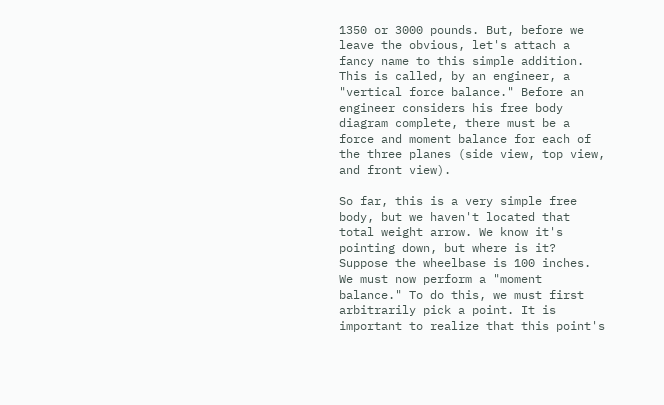1350 or 3000 pounds. But, before we leave the obvious, let's attach a fancy name to this simple addition. This is called, by an engineer, a "vertical force balance." Before an engineer considers his free body diagram complete, there must be a force and moment balance for each of the three planes (side view, top view, and front view).

So far, this is a very simple free body, but we haven't located that total weight arrow. We know it's pointing down, but where is it? Suppose the wheelbase is 100 inches. We must now perform a "moment balance." To do this, we must first arbitrarily pick a point. It is important to realize that this point's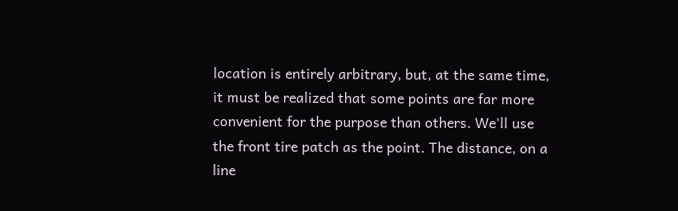location is entirely arbitrary, but, at the same time, it must be realized that some points are far more convenient for the purpose than others. We'll use the front tire patch as the point. The distance, on a line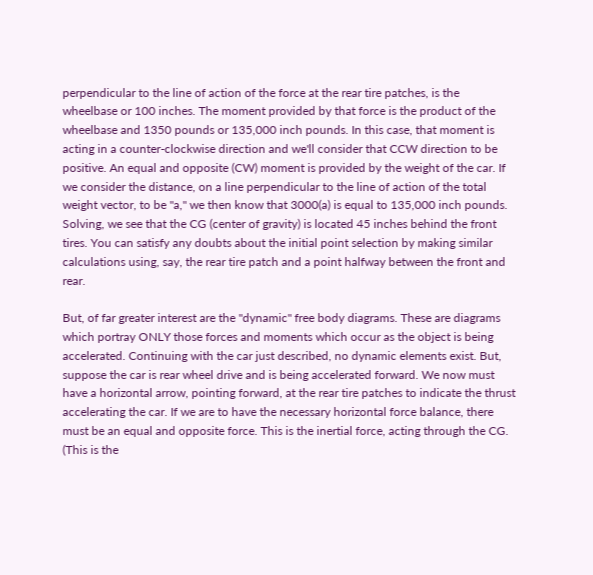perpendicular to the line of action of the force at the rear tire patches, is the wheelbase or 100 inches. The moment provided by that force is the product of the wheelbase and 1350 pounds or 135,000 inch pounds. In this case, that moment is acting in a counter-clockwise direction and we'll consider that CCW direction to be positive. An equal and opposite (CW) moment is provided by the weight of the car. If we consider the distance, on a line perpendicular to the line of action of the total weight vector, to be "a," we then know that 3000(a) is equal to 135,000 inch pounds. Solving, we see that the CG (center of gravity) is located 45 inches behind the front tires. You can satisfy any doubts about the initial point selection by making similar calculations using, say, the rear tire patch and a point halfway between the front and rear.

But, of far greater interest are the "dynamic" free body diagrams. These are diagrams which portray ONLY those forces and moments which occur as the object is being accelerated. Continuing with the car just described, no dynamic elements exist. But, suppose the car is rear wheel drive and is being accelerated forward. We now must have a horizontal arrow, pointing forward, at the rear tire patches to indicate the thrust accelerating the car. If we are to have the necessary horizontal force balance, there must be an equal and opposite force. This is the inertial force, acting through the CG. (This is the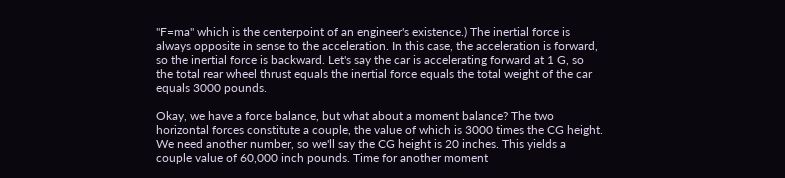"F=ma" which is the centerpoint of an engineer's existence.) The inertial force is always opposite in sense to the acceleration. In this case, the acceleration is forward, so the inertial force is backward. Let's say the car is accelerating forward at 1 G, so the total rear wheel thrust equals the inertial force equals the total weight of the car equals 3000 pounds.

Okay, we have a force balance, but what about a moment balance? The two horizontal forces constitute a couple, the value of which is 3000 times the CG height. We need another number, so we'll say the CG height is 20 inches. This yields a couple value of 60,000 inch pounds. Time for another moment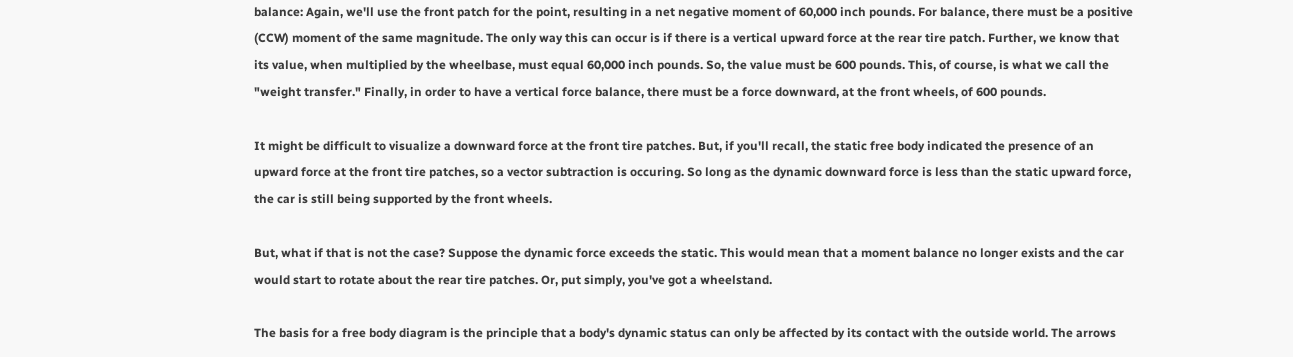balance: Again, we'll use the front patch for the point, resulting in a net negative moment of 60,000 inch pounds. For balance, there must be a positive (CCW) moment of the same magnitude. The only way this can occur is if there is a vertical upward force at the rear tire patch. Further, we know that its value, when multiplied by the wheelbase, must equal 60,000 inch pounds. So, the value must be 600 pounds. This, of course, is what we call the "weight transfer." Finally, in order to have a vertical force balance, there must be a force downward, at the front wheels, of 600 pounds.

It might be difficult to visualize a downward force at the front tire patches. But, if you'll recall, the static free body indicated the presence of an upward force at the front tire patches, so a vector subtraction is occuring. So long as the dynamic downward force is less than the static upward force, the car is still being supported by the front wheels.

But, what if that is not the case? Suppose the dynamic force exceeds the static. This would mean that a moment balance no longer exists and the car would start to rotate about the rear tire patches. Or, put simply, you've got a wheelstand.

The basis for a free body diagram is the principle that a body's dynamic status can only be affected by its contact with the outside world. The arrows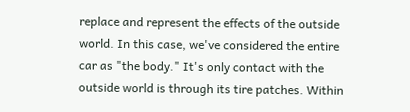replace and represent the effects of the outside world. In this case, we've considered the entire car as "the body." It's only contact with the outside world is through its tire patches. Within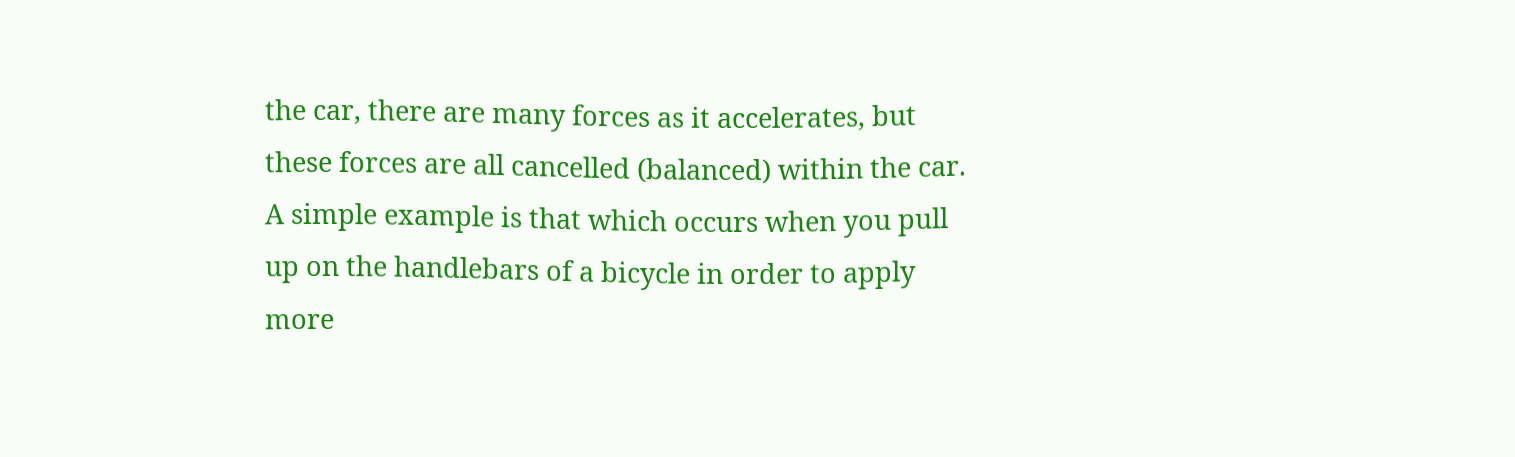the car, there are many forces as it accelerates, but these forces are all cancelled (balanced) within the car. A simple example is that which occurs when you pull up on the handlebars of a bicycle in order to apply more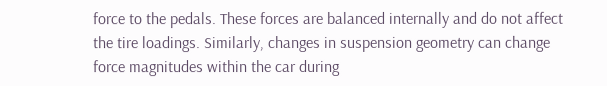force to the pedals. These forces are balanced internally and do not affect the tire loadings. Similarly, changes in suspension geometry can change force magnitudes within the car during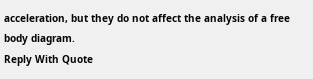acceleration, but they do not affect the analysis of a free body diagram.
Reply With Quote